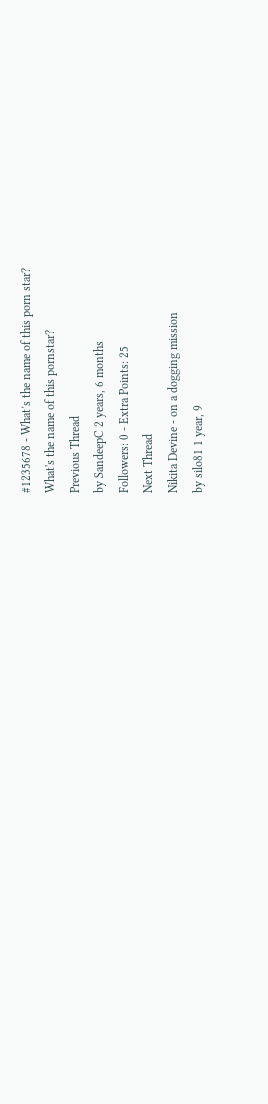#1235678 - What′s the name of this porn star?
What's the name of this pornstar?
Previous Thread
by SandeepC 2 years, 6 months
Followers: 0 - Extra Points: 25
Next Thread
Nikita Devine - on a dogging mission
by silo81 1 year, 9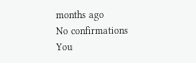months ago
No confirmations
You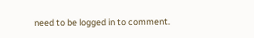need to be logged in to comment.